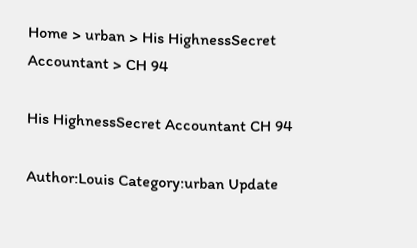Home > urban > His HighnessSecret Accountant > CH 94

His HighnessSecret Accountant CH 94

Author:Louis Category:urban Update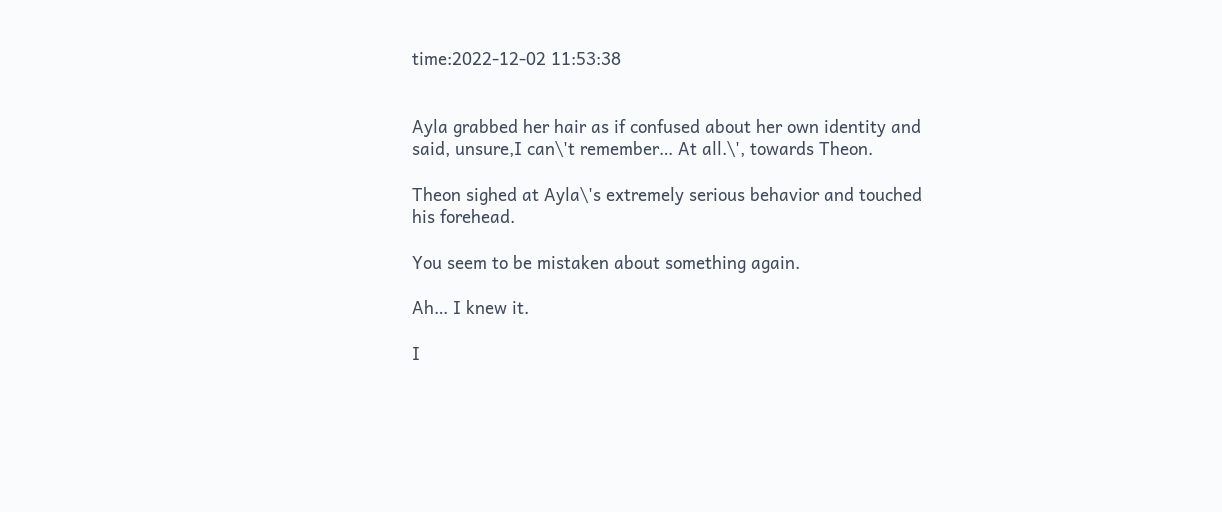time:2022-12-02 11:53:38


Ayla grabbed her hair as if confused about her own identity and said, unsure,I can\'t remember… At all.\', towards Theon.

Theon sighed at Ayla\'s extremely serious behavior and touched his forehead.

You seem to be mistaken about something again.

Ah… I knew it.

I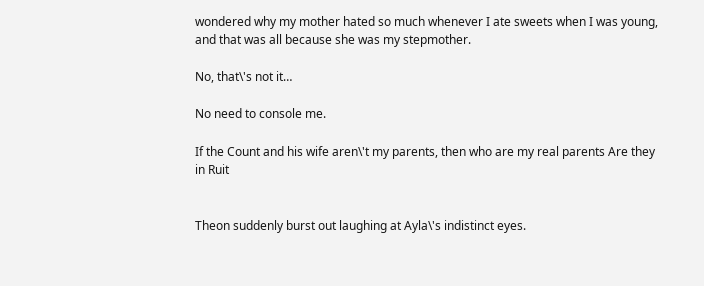wondered why my mother hated so much whenever I ate sweets when I was young, and that was all because she was my stepmother.

No, that\'s not it…

No need to console me.

If the Count and his wife aren\'t my parents, then who are my real parents Are they in Ruit


Theon suddenly burst out laughing at Ayla\'s indistinct eyes.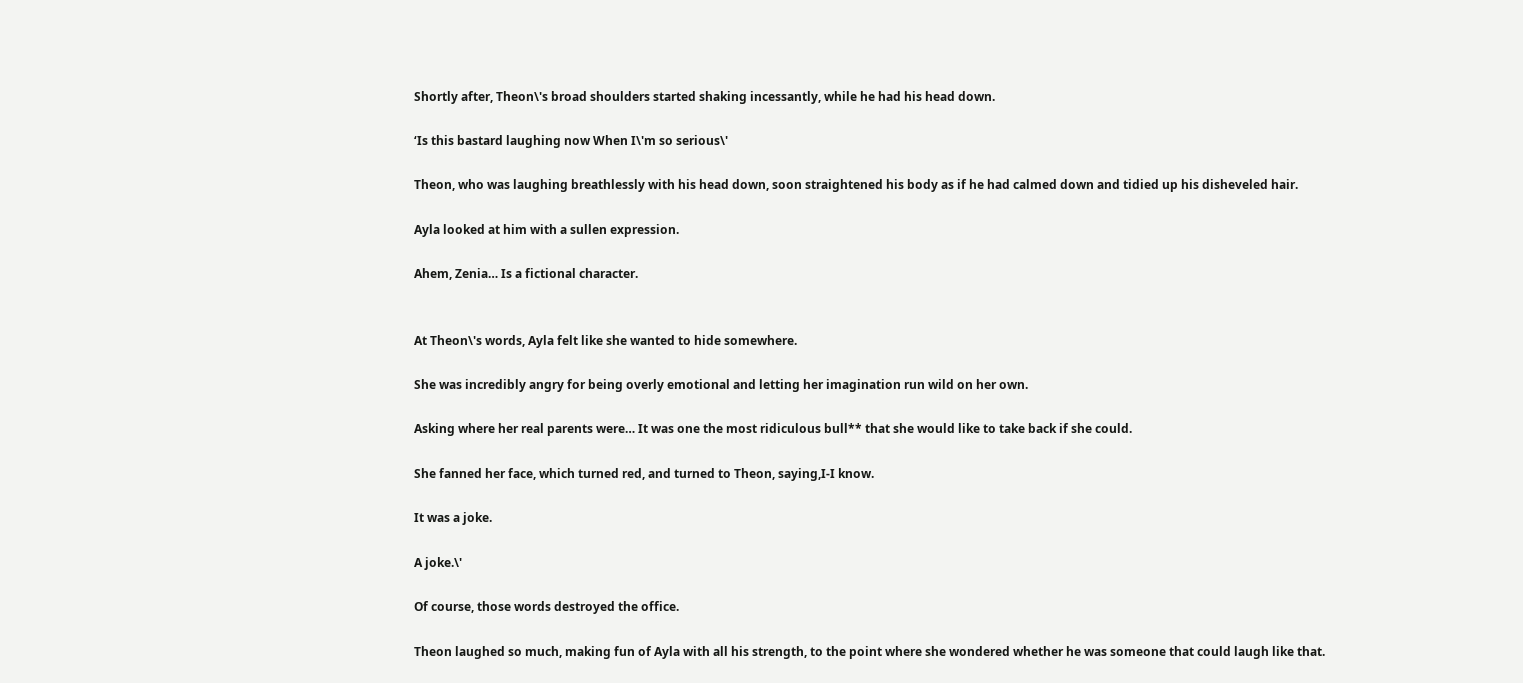Shortly after, Theon\'s broad shoulders started shaking incessantly, while he had his head down.

‘Is this bastard laughing now When I\'m so serious\'

Theon, who was laughing breathlessly with his head down, soon straightened his body as if he had calmed down and tidied up his disheveled hair.

Ayla looked at him with a sullen expression.

Ahem, Zenia… Is a fictional character.


At Theon\'s words, Ayla felt like she wanted to hide somewhere.

She was incredibly angry for being overly emotional and letting her imagination run wild on her own.

Asking where her real parents were… It was one the most ridiculous bull** that she would like to take back if she could.

She fanned her face, which turned red, and turned to Theon, saying,I-I know.

It was a joke.

A joke.\'

Of course, those words destroyed the office.

Theon laughed so much, making fun of Ayla with all his strength, to the point where she wondered whether he was someone that could laugh like that.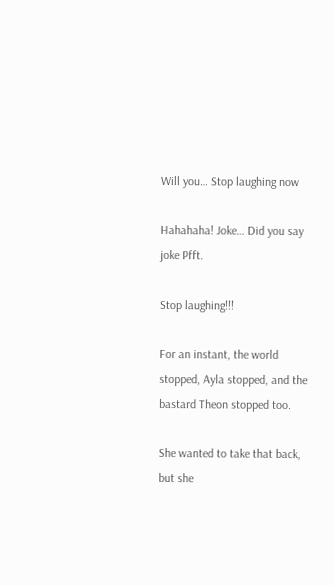Will you… Stop laughing now

Hahahaha! Joke… Did you say joke Pfft.

Stop laughing!!!

For an instant, the world stopped, Ayla stopped, and the bastard Theon stopped too.

She wanted to take that back, but she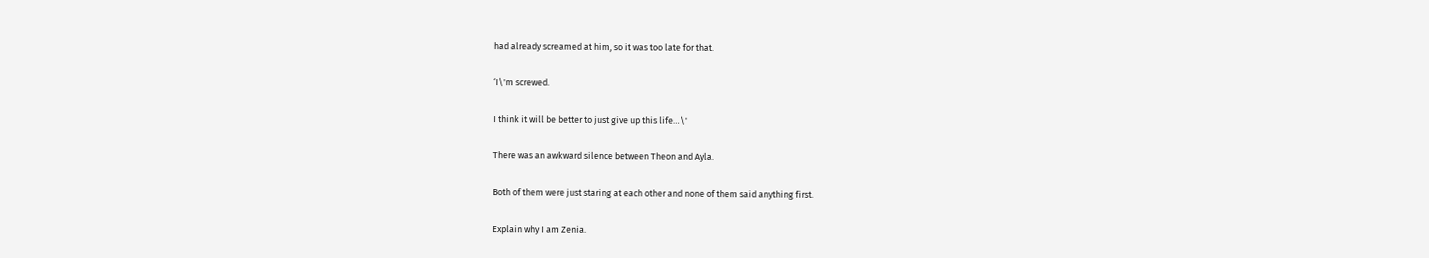had already screamed at him, so it was too late for that.

‘I\'m screwed.

I think it will be better to just give up this life…\'

There was an awkward silence between Theon and Ayla.

Both of them were just staring at each other and none of them said anything first.

Explain why I am Zenia.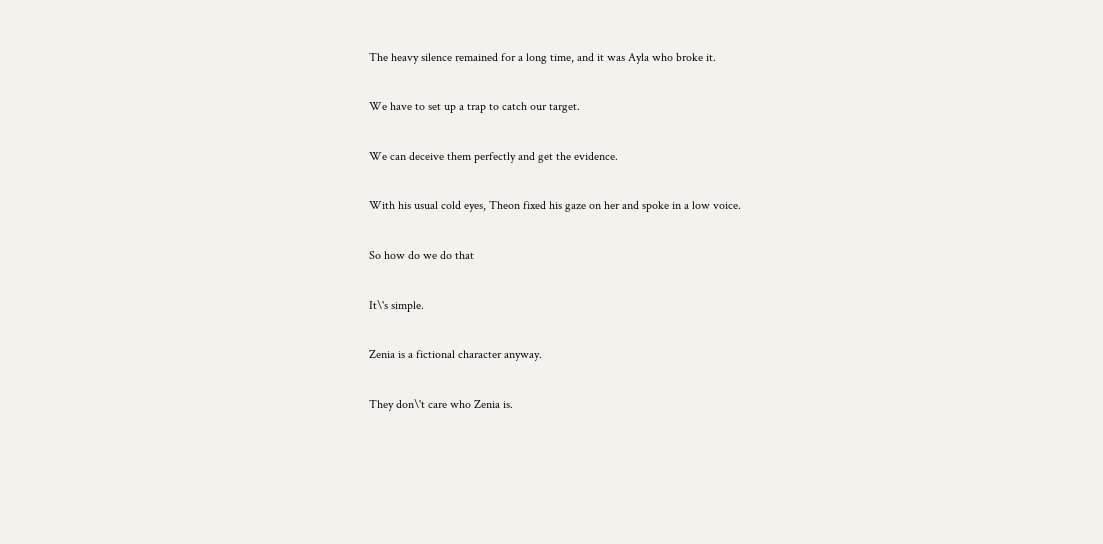The heavy silence remained for a long time, and it was Ayla who broke it.

We have to set up a trap to catch our target.

We can deceive them perfectly and get the evidence.

With his usual cold eyes, Theon fixed his gaze on her and spoke in a low voice.

So how do we do that

It\'s simple.

Zenia is a fictional character anyway.

They don\'t care who Zenia is.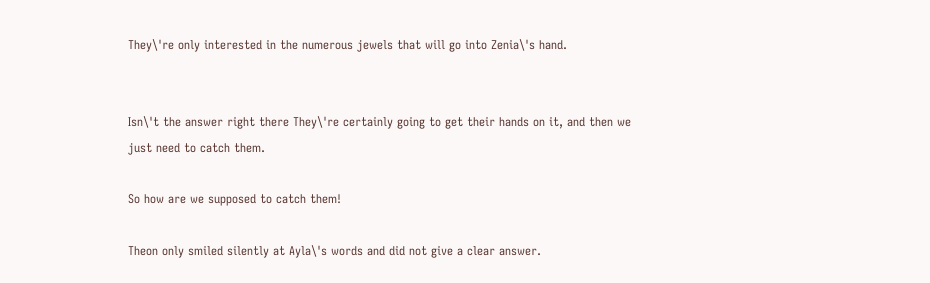They\'re only interested in the numerous jewels that will go into Zenia\'s hand.


Isn\'t the answer right there They\'re certainly going to get their hands on it, and then we just need to catch them.

So how are we supposed to catch them!

Theon only smiled silently at Ayla\'s words and did not give a clear answer.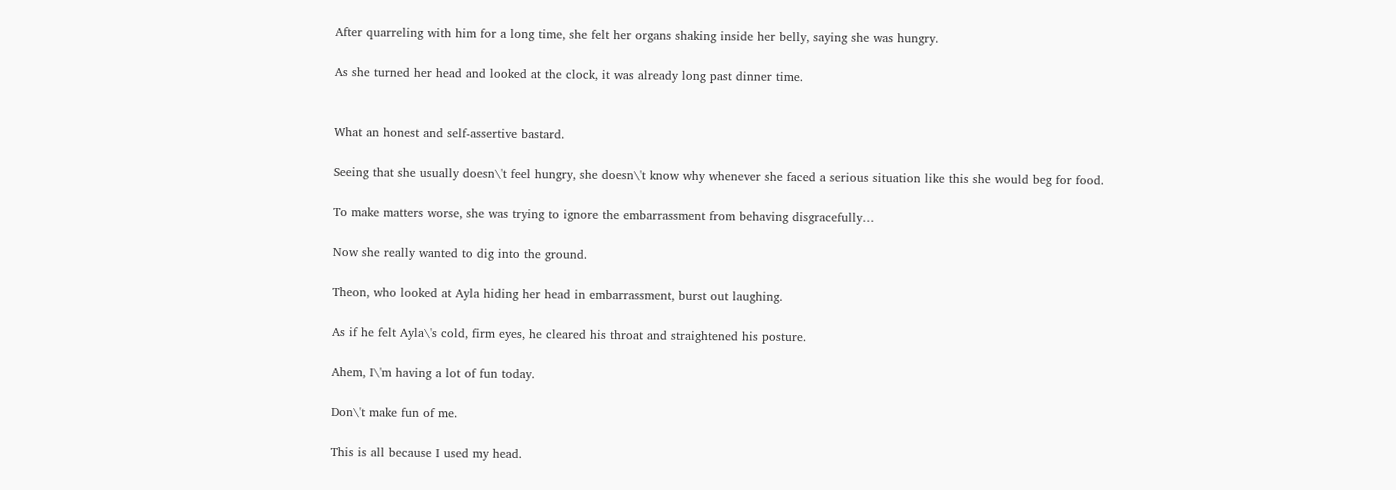After quarreling with him for a long time, she felt her organs shaking inside her belly, saying she was hungry.

As she turned her head and looked at the clock, it was already long past dinner time.


What an honest and self-assertive bastard.

Seeing that she usually doesn\'t feel hungry, she doesn\'t know why whenever she faced a serious situation like this she would beg for food.

To make matters worse, she was trying to ignore the embarrassment from behaving disgracefully…

Now she really wanted to dig into the ground.

Theon, who looked at Ayla hiding her head in embarrassment, burst out laughing.

As if he felt Ayla\'s cold, firm eyes, he cleared his throat and straightened his posture.

Ahem, I\'m having a lot of fun today.

Don\'t make fun of me.

This is all because I used my head.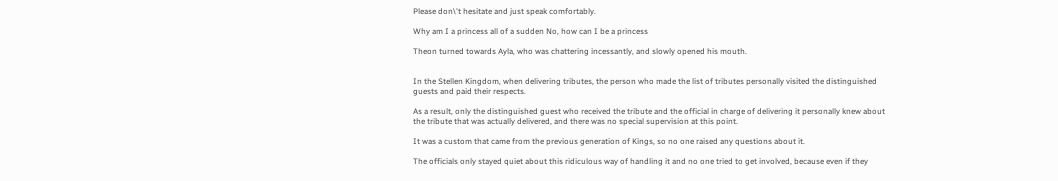Please don\'t hesitate and just speak comfortably.

Why am I a princess all of a sudden No, how can I be a princess

Theon turned towards Ayla, who was chattering incessantly, and slowly opened his mouth.


In the Stellen Kingdom, when delivering tributes, the person who made the list of tributes personally visited the distinguished guests and paid their respects.

As a result, only the distinguished guest who received the tribute and the official in charge of delivering it personally knew about the tribute that was actually delivered, and there was no special supervision at this point.

It was a custom that came from the previous generation of Kings, so no one raised any questions about it.

The officials only stayed quiet about this ridiculous way of handling it and no one tried to get involved, because even if they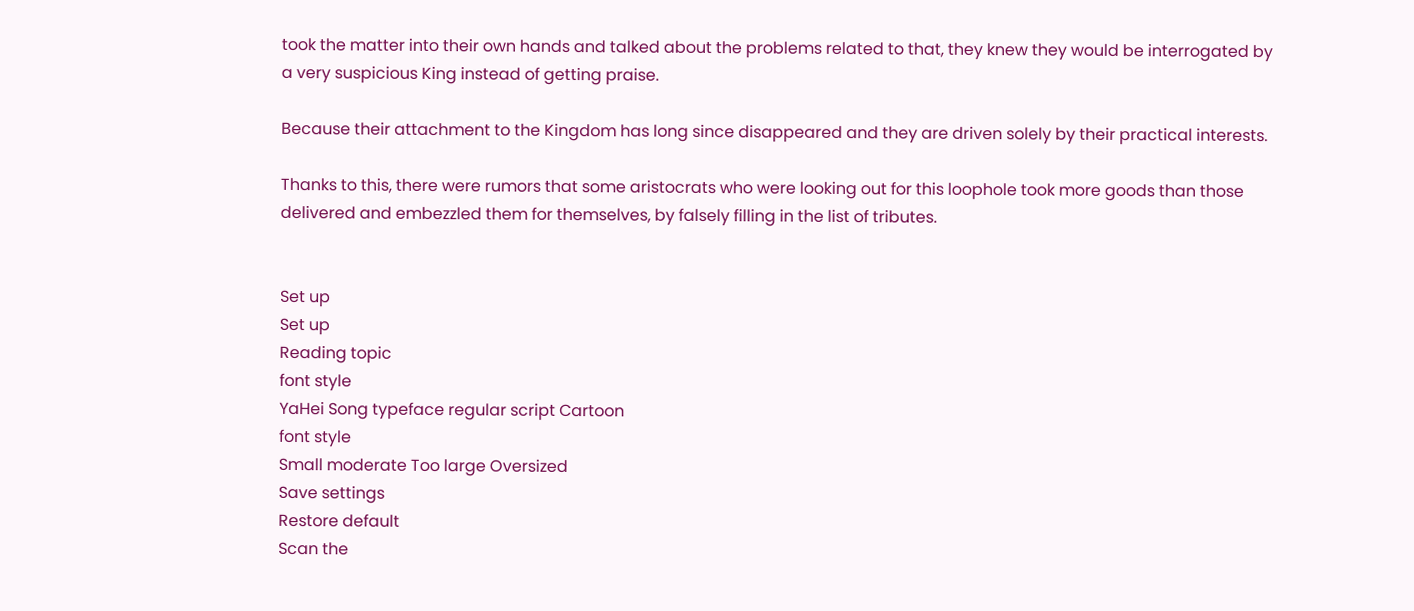took the matter into their own hands and talked about the problems related to that, they knew they would be interrogated by a very suspicious King instead of getting praise.

Because their attachment to the Kingdom has long since disappeared and they are driven solely by their practical interests.

Thanks to this, there were rumors that some aristocrats who were looking out for this loophole took more goods than those delivered and embezzled them for themselves, by falsely filling in the list of tributes.


Set up
Set up
Reading topic
font style
YaHei Song typeface regular script Cartoon
font style
Small moderate Too large Oversized
Save settings
Restore default
Scan the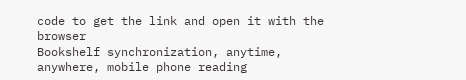code to get the link and open it with the browser
Bookshelf synchronization, anytime, anywhere, mobile phone reading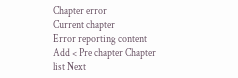Chapter error
Current chapter
Error reporting content
Add < Pre chapter Chapter list Next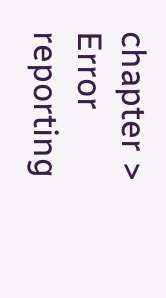chapter > Error reporting